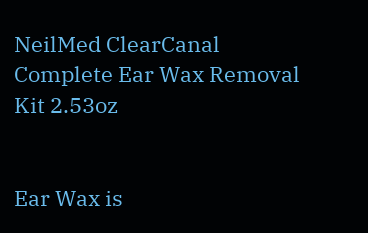NeilMed ClearCanal Complete Ear Wax Removal Kit 2.53oz


Ear Wax is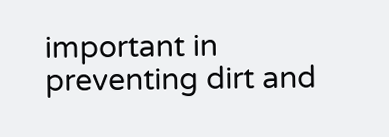important in preventing dirt and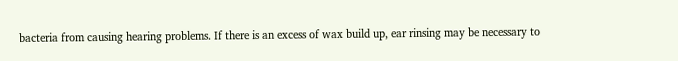bacteria from causing hearing problems. If there is an excess of wax build up, ear rinsing may be necessary to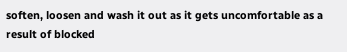soften, loosen and wash it out as it gets uncomfortable as a result of blocked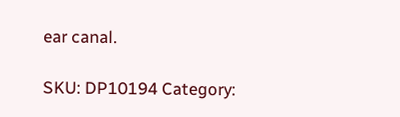ear canal.

SKU: DP10194 Category: